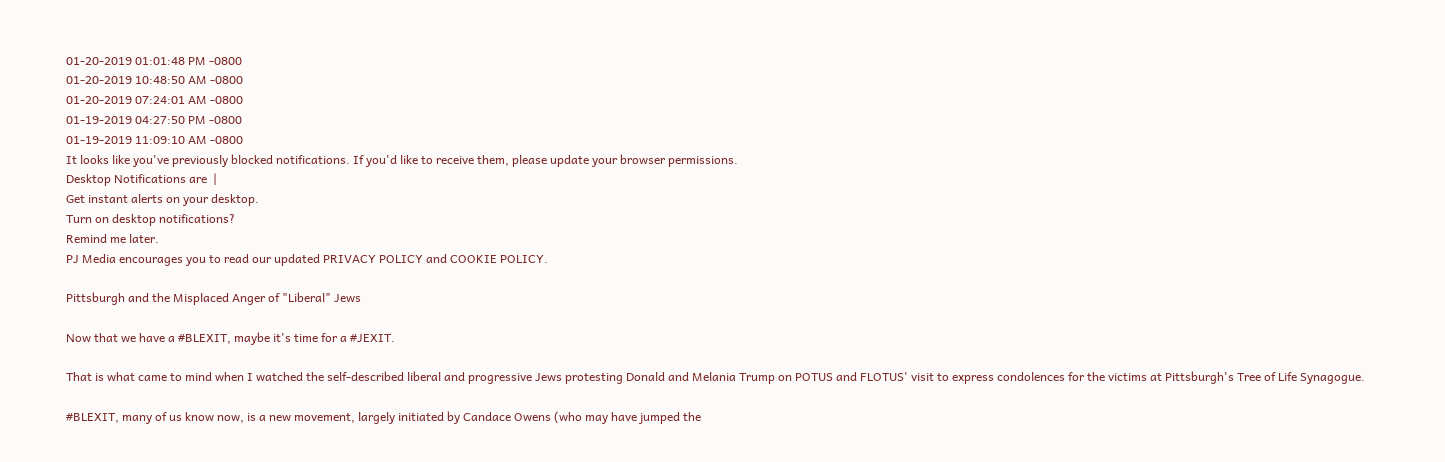01-20-2019 01:01:48 PM -0800
01-20-2019 10:48:50 AM -0800
01-20-2019 07:24:01 AM -0800
01-19-2019 04:27:50 PM -0800
01-19-2019 11:09:10 AM -0800
It looks like you've previously blocked notifications. If you'd like to receive them, please update your browser permissions.
Desktop Notifications are  |
Get instant alerts on your desktop.
Turn on desktop notifications?
Remind me later.
PJ Media encourages you to read our updated PRIVACY POLICY and COOKIE POLICY.

Pittsburgh and the Misplaced Anger of "Liberal" Jews

Now that we have a #BLEXIT, maybe it's time for a #JEXIT.

That is what came to mind when I watched the self-described liberal and progressive Jews protesting Donald and Melania Trump on POTUS and FLOTUS' visit to express condolences for the victims at Pittsburgh's Tree of Life Synagogue.

#BLEXIT, many of us know now, is a new movement, largely initiated by Candace Owens (who may have jumped the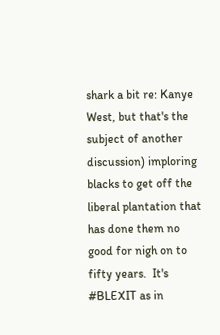shark a bit re: Kanye West, but that's the subject of another discussion) imploring blacks to get off the liberal plantation that has done them no good for nigh on to fifty years.  It's #BLEXIT as in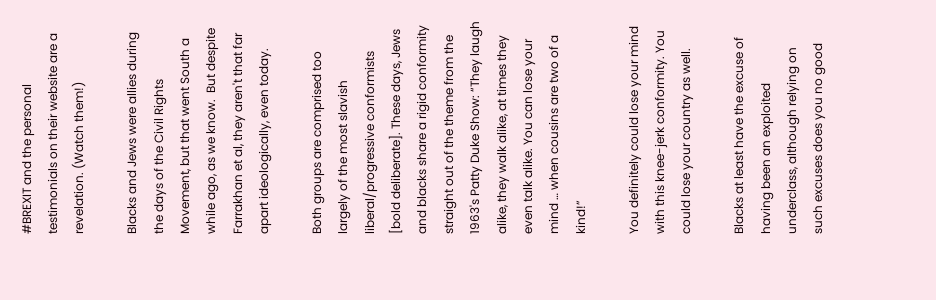#BREXIT and the personal testimonials on their website are a revelation. (Watch them!)

Blacks and Jews were allies during the days of the Civil Rights Movement, but that went South a while ago, as we know.  But despite Farrakhan et al, they aren't that far apart ideologically, even today.

Both groups are comprised too largely of the most slavish liberal/progressive conformists [bold deliberate]. These days, Jews and blacks share a rigid conformity straight out of the theme from the 1963's Patty Duke Show: “They laugh alike, they walk alike, at times they even talk alike. You can lose your mind … when cousins are two of a kind!”

You definitely could lose your mind with this knee-jerk conformity. You could lose your country as well.

Blacks at least have the excuse of having been an exploited underclass, although relying on such excuses does you no good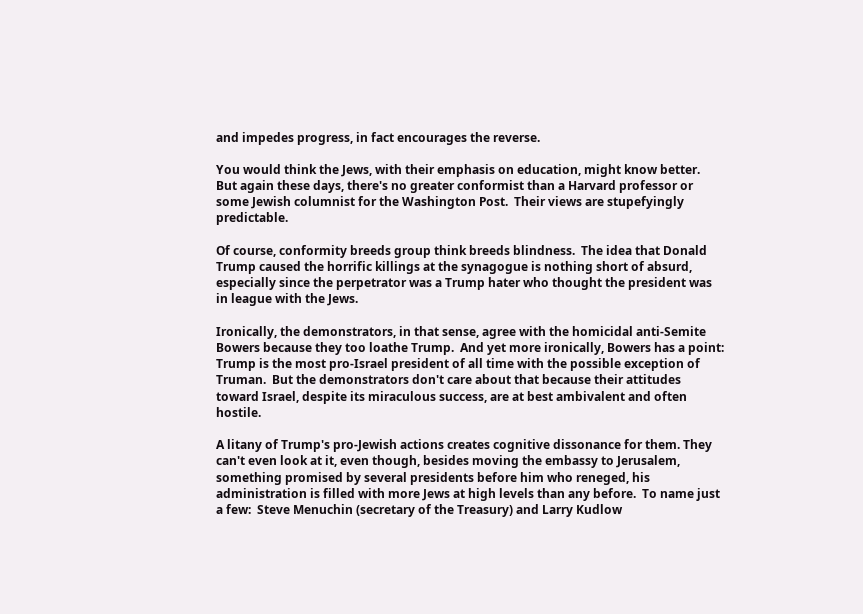and impedes progress, in fact encourages the reverse.

You would think the Jews, with their emphasis on education, might know better.  But again these days, there's no greater conformist than a Harvard professor or some Jewish columnist for the Washington Post.  Their views are stupefyingly predictable.

Of course, conformity breeds group think breeds blindness.  The idea that Donald Trump caused the horrific killings at the synagogue is nothing short of absurd, especially since the perpetrator was a Trump hater who thought the president was in league with the Jews.

Ironically, the demonstrators, in that sense, agree with the homicidal anti-Semite Bowers because they too loathe Trump.  And yet more ironically, Bowers has a point:  Trump is the most pro-Israel president of all time with the possible exception of Truman.  But the demonstrators don't care about that because their attitudes toward Israel, despite its miraculous success, are at best ambivalent and often hostile.

A litany of Trump's pro-Jewish actions creates cognitive dissonance for them. They can't even look at it, even though, besides moving the embassy to Jerusalem, something promised by several presidents before him who reneged, his administration is filled with more Jews at high levels than any before.  To name just a few:  Steve Menuchin (secretary of the Treasury) and Larry Kudlow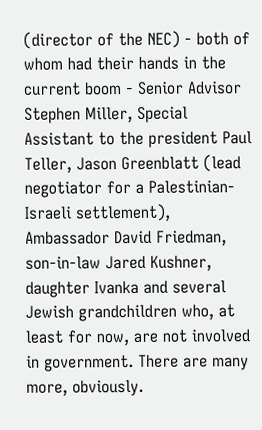(director of the NEC) - both of whom had their hands in the current boom - Senior Advisor Stephen Miller, Special Assistant to the president Paul Teller, Jason Greenblatt (lead negotiator for a Palestinian-Israeli settlement), Ambassador David Friedman, son-in-law Jared Kushner, daughter Ivanka and several Jewish grandchildren who, at least for now, are not involved in government. There are many more, obviously.